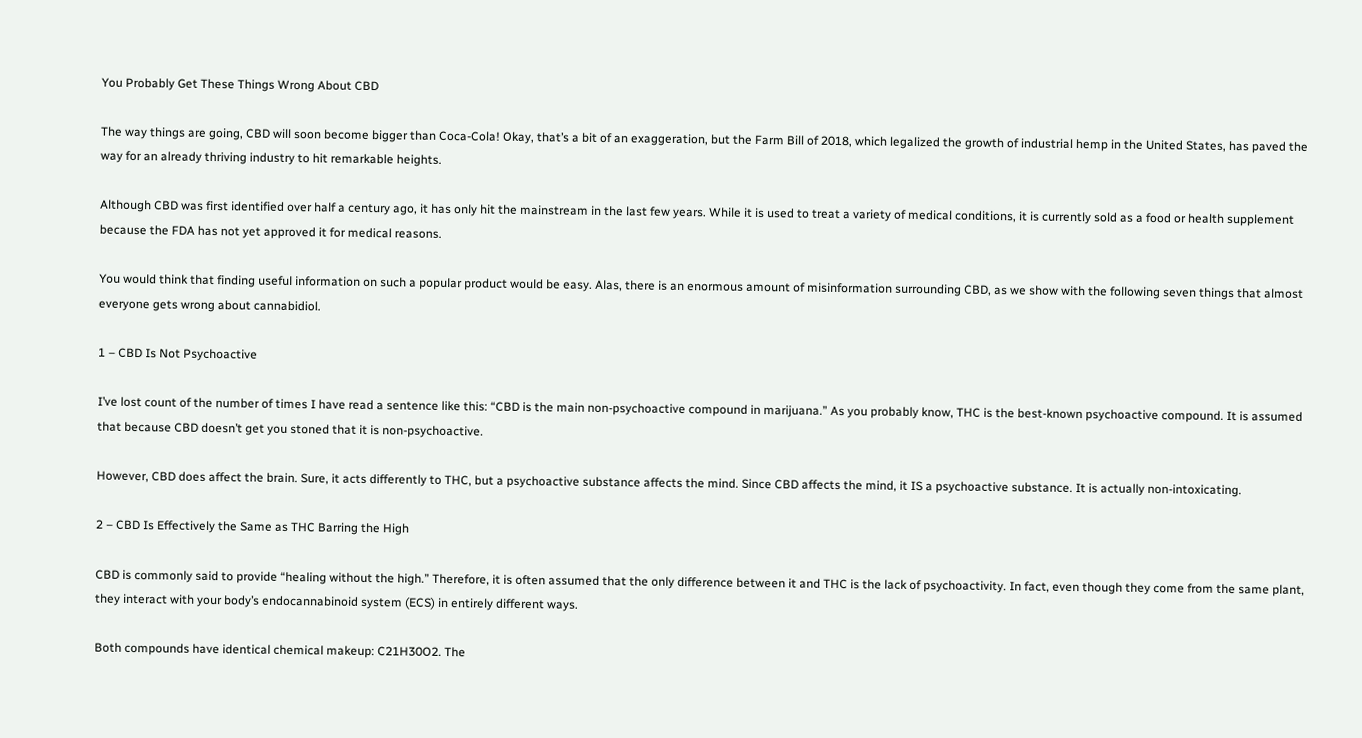You Probably Get These Things Wrong About CBD

The way things are going, CBD will soon become bigger than Coca-Cola! Okay, that’s a bit of an exaggeration, but the Farm Bill of 2018, which legalized the growth of industrial hemp in the United States, has paved the way for an already thriving industry to hit remarkable heights.

Although CBD was first identified over half a century ago, it has only hit the mainstream in the last few years. While it is used to treat a variety of medical conditions, it is currently sold as a food or health supplement because the FDA has not yet approved it for medical reasons.

You would think that finding useful information on such a popular product would be easy. Alas, there is an enormous amount of misinformation surrounding CBD, as we show with the following seven things that almost everyone gets wrong about cannabidiol.

1 – CBD Is Not Psychoactive

I’ve lost count of the number of times I have read a sentence like this: “CBD is the main non-psychoactive compound in marijuana.” As you probably know, THC is the best-known psychoactive compound. It is assumed that because CBD doesn’t get you stoned that it is non-psychoactive.

However, CBD does affect the brain. Sure, it acts differently to THC, but a psychoactive substance affects the mind. Since CBD affects the mind, it IS a psychoactive substance. It is actually non-intoxicating.

2 – CBD Is Effectively the Same as THC Barring the High

CBD is commonly said to provide “healing without the high.” Therefore, it is often assumed that the only difference between it and THC is the lack of psychoactivity. In fact, even though they come from the same plant, they interact with your body’s endocannabinoid system (ECS) in entirely different ways.

Both compounds have identical chemical makeup: C21H30O2. The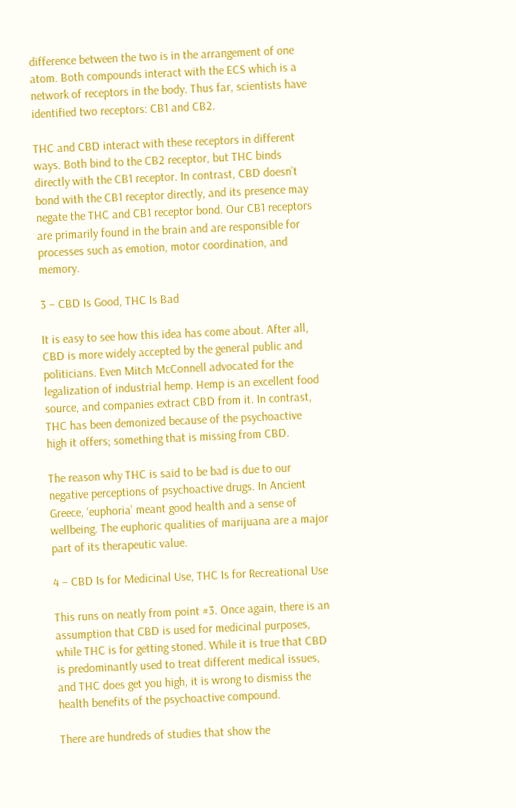difference between the two is in the arrangement of one atom. Both compounds interact with the ECS which is a network of receptors in the body. Thus far, scientists have identified two receptors: CB1 and CB2.

THC and CBD interact with these receptors in different ways. Both bind to the CB2 receptor, but THC binds directly with the CB1 receptor. In contrast, CBD doesn’t bond with the CB1 receptor directly, and its presence may negate the THC and CB1 receptor bond. Our CB1 receptors are primarily found in the brain and are responsible for processes such as emotion, motor coordination, and memory.

3 – CBD Is Good, THC Is Bad

It is easy to see how this idea has come about. After all, CBD is more widely accepted by the general public and politicians. Even Mitch McConnell advocated for the legalization of industrial hemp. Hemp is an excellent food source, and companies extract CBD from it. In contrast, THC has been demonized because of the psychoactive high it offers; something that is missing from CBD.

The reason why THC is said to be bad is due to our negative perceptions of psychoactive drugs. In Ancient Greece, ‘euphoria’ meant good health and a sense of wellbeing. The euphoric qualities of marijuana are a major part of its therapeutic value.

4 – CBD Is for Medicinal Use, THC Is for Recreational Use

This runs on neatly from point #3. Once again, there is an assumption that CBD is used for medicinal purposes, while THC is for getting stoned. While it is true that CBD is predominantly used to treat different medical issues, and THC does get you high, it is wrong to dismiss the health benefits of the psychoactive compound.

There are hundreds of studies that show the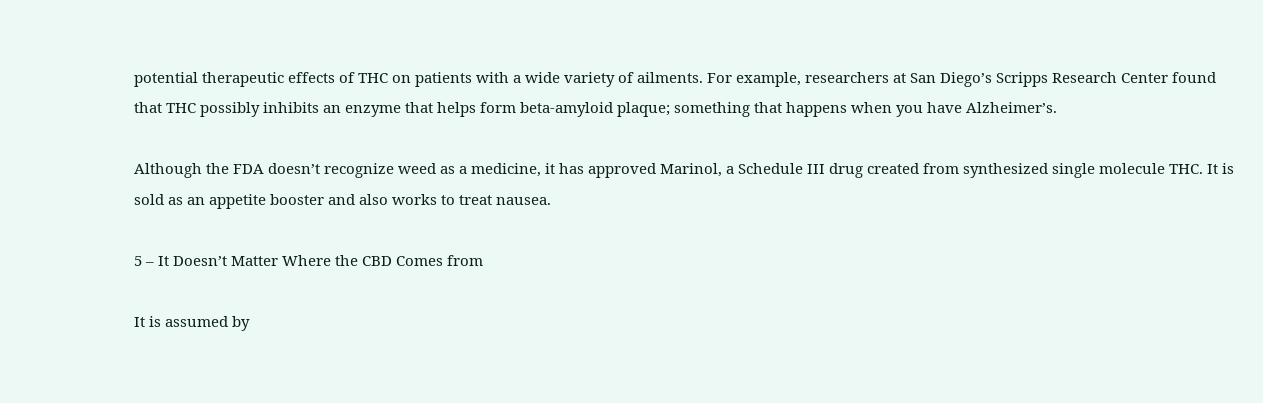potential therapeutic effects of THC on patients with a wide variety of ailments. For example, researchers at San Diego’s Scripps Research Center found that THC possibly inhibits an enzyme that helps form beta-amyloid plaque; something that happens when you have Alzheimer’s.

Although the FDA doesn’t recognize weed as a medicine, it has approved Marinol, a Schedule III drug created from synthesized single molecule THC. It is sold as an appetite booster and also works to treat nausea.

5 – It Doesn’t Matter Where the CBD Comes from

It is assumed by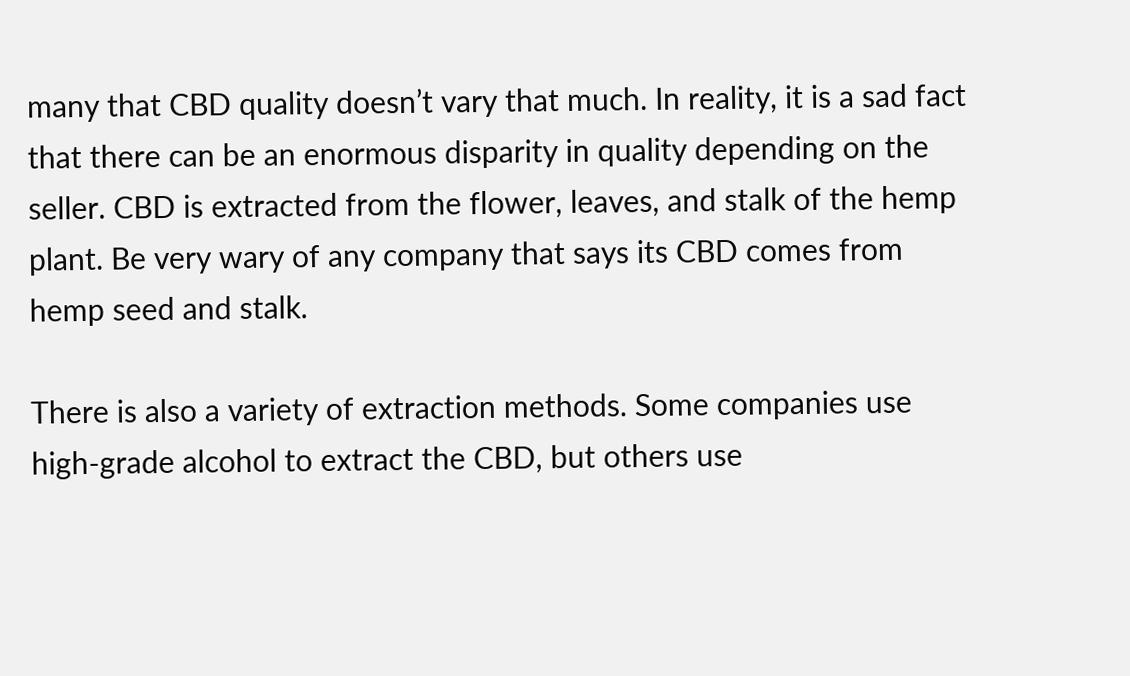many that CBD quality doesn’t vary that much. In reality, it is a sad fact that there can be an enormous disparity in quality depending on the seller. CBD is extracted from the flower, leaves, and stalk of the hemp plant. Be very wary of any company that says its CBD comes from hemp seed and stalk.

There is also a variety of extraction methods. Some companies use high-grade alcohol to extract the CBD, but others use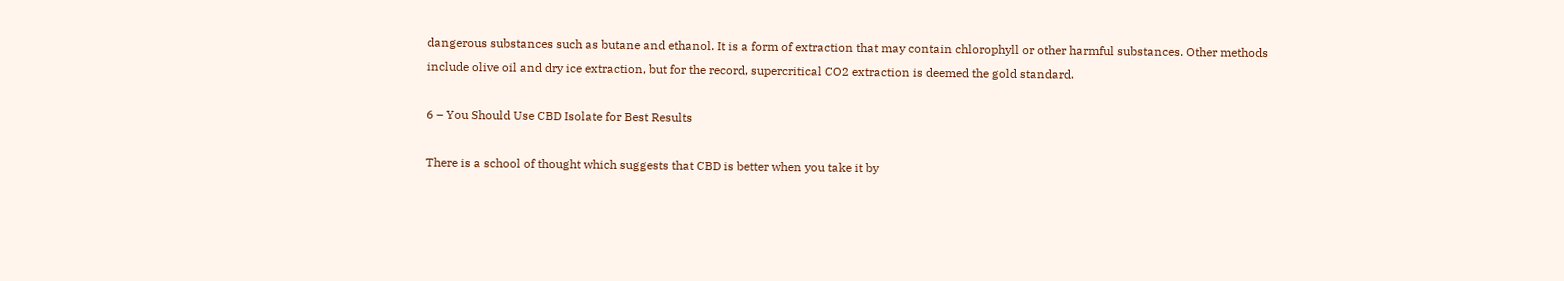dangerous substances such as butane and ethanol. It is a form of extraction that may contain chlorophyll or other harmful substances. Other methods include olive oil and dry ice extraction, but for the record, supercritical CO2 extraction is deemed the gold standard.

6 – You Should Use CBD Isolate for Best Results

There is a school of thought which suggests that CBD is better when you take it by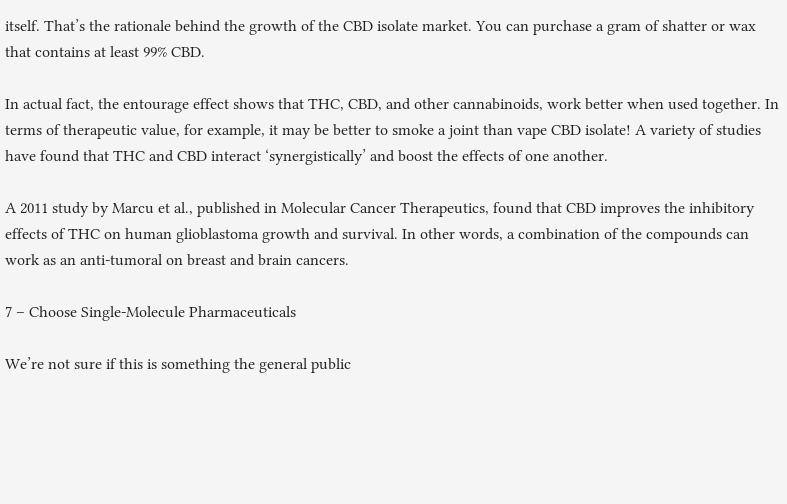itself. That’s the rationale behind the growth of the CBD isolate market. You can purchase a gram of shatter or wax that contains at least 99% CBD.

In actual fact, the entourage effect shows that THC, CBD, and other cannabinoids, work better when used together. In terms of therapeutic value, for example, it may be better to smoke a joint than vape CBD isolate! A variety of studies have found that THC and CBD interact ‘synergistically’ and boost the effects of one another.

A 2011 study by Marcu et al., published in Molecular Cancer Therapeutics, found that CBD improves the inhibitory effects of THC on human glioblastoma growth and survival. In other words, a combination of the compounds can work as an anti-tumoral on breast and brain cancers.

7 – Choose Single-Molecule Pharmaceuticals

We’re not sure if this is something the general public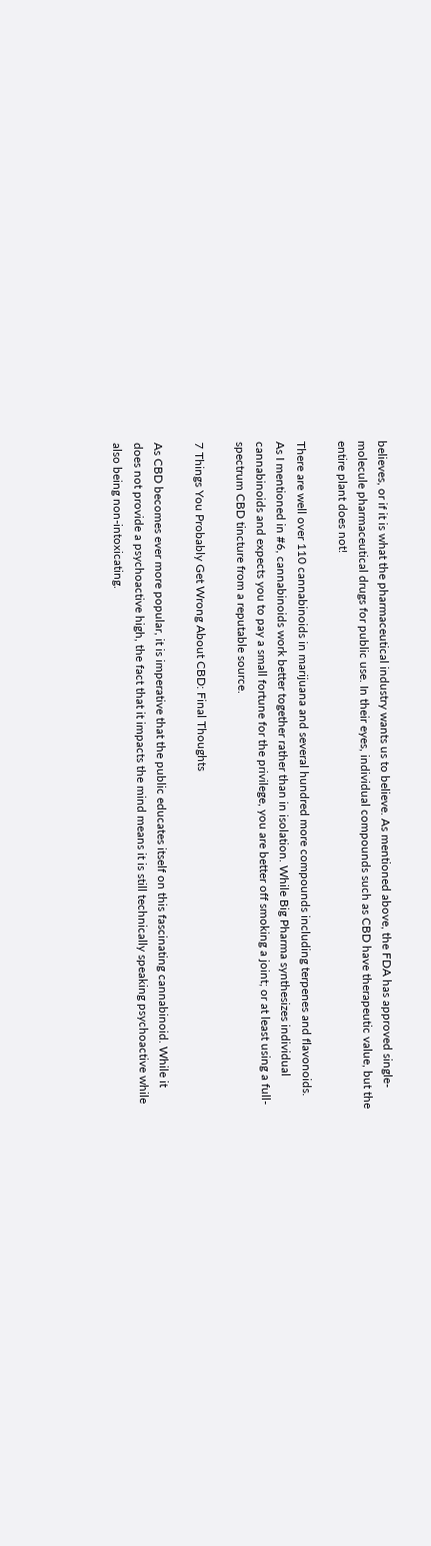believes, or if it is what the pharmaceutical industry wants us to believe. As mentioned above, the FDA has approved single-molecule pharmaceutical drugs for public use. In their eyes, individual compounds such as CBD have therapeutic value, but the entire plant does not!

There are well over 110 cannabinoids in marijuana and several hundred more compounds including terpenes and flavonoids. As I mentioned in #6, cannabinoids work better together rather than in isolation. While Big Pharma synthesizes individual cannabinoids and expects you to pay a small fortune for the privilege, you are better off smoking a joint; or at least using a full-spectrum CBD tincture from a reputable source.

7 Things You Probably Get Wrong About CBD: Final Thoughts

As CBD becomes ever more popular, it is imperative that the public educates itself on this fascinating cannabinoid. While it does not provide a psychoactive high, the fact that it impacts the mind means it is still technically speaking psychoactive while also being non-intoxicating.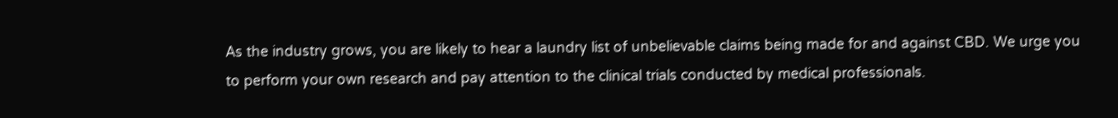As the industry grows, you are likely to hear a laundry list of unbelievable claims being made for and against CBD. We urge you to perform your own research and pay attention to the clinical trials conducted by medical professionals.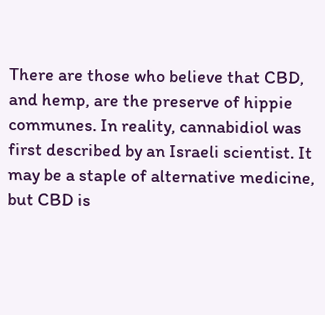There are those who believe that CBD, and hemp, are the preserve of hippie communes. In reality, cannabidiol was first described by an Israeli scientist. It may be a staple of alternative medicine, but CBD is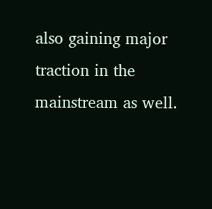also gaining major traction in the mainstream as well.